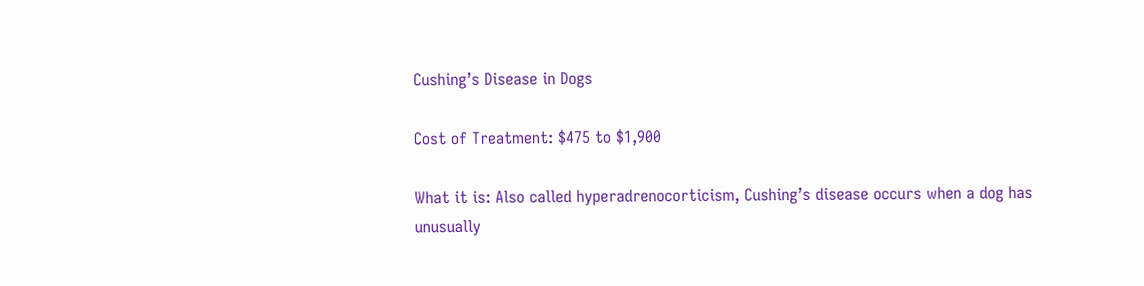Cushing’s Disease in Dogs

Cost of Treatment: $475 to $1,900

What it is: Also called hyperadrenocorticism, Cushing’s disease occurs when a dog has unusually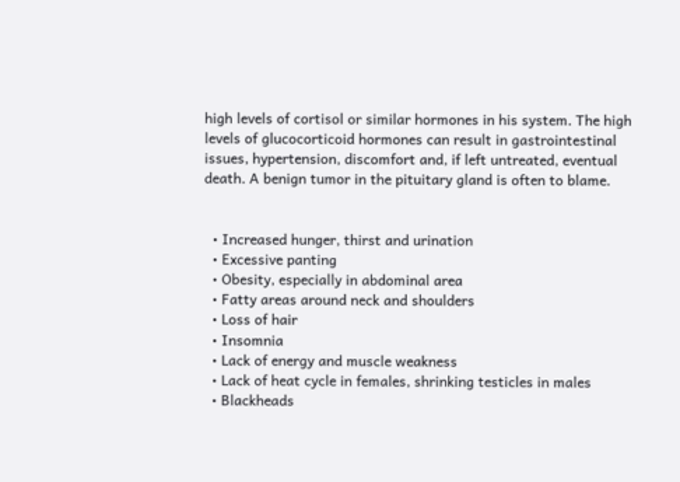high levels of cortisol or similar hormones in his system. The high levels of glucocorticoid hormones can result in gastrointestinal issues, hypertension, discomfort and, if left untreated, eventual death. A benign tumor in the pituitary gland is often to blame.


  • Increased hunger, thirst and urination
  • Excessive panting
  • Obesity, especially in abdominal area
  • Fatty areas around neck and shoulders
  • Loss of hair
  • Insomnia
  • Lack of energy and muscle weakness
  • Lack of heat cycle in females, shrinking testicles in males
  • Blackheads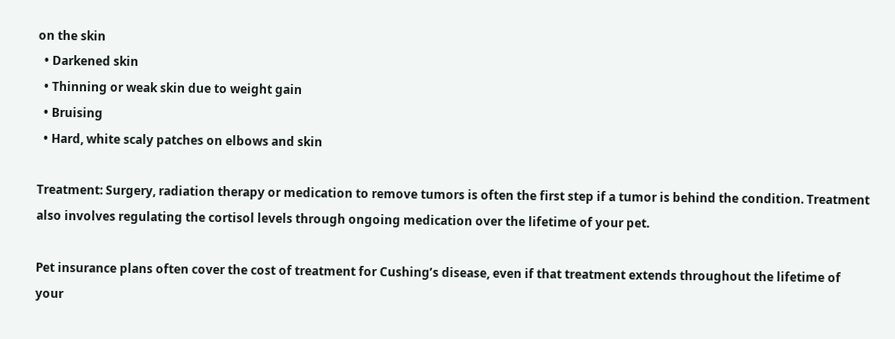on the skin
  • Darkened skin
  • Thinning or weak skin due to weight gain
  • Bruising
  • Hard, white scaly patches on elbows and skin

Treatment: Surgery, radiation therapy or medication to remove tumors is often the first step if a tumor is behind the condition. Treatment also involves regulating the cortisol levels through ongoing medication over the lifetime of your pet.

Pet insurance plans often cover the cost of treatment for Cushing’s disease, even if that treatment extends throughout the lifetime of your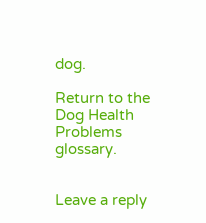dog.

Return to the Dog Health Problems glossary.


Leave a reply